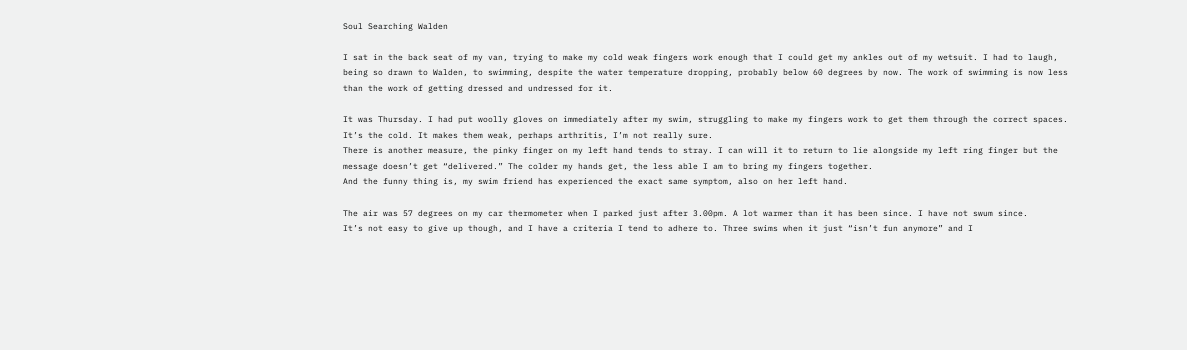Soul Searching Walden

I sat in the back seat of my van, trying to make my cold weak fingers work enough that I could get my ankles out of my wetsuit. I had to laugh, being so drawn to Walden, to swimming, despite the water temperature dropping, probably below 60 degrees by now. The work of swimming is now less than the work of getting dressed and undressed for it.

It was Thursday. I had put woolly gloves on immediately after my swim, struggling to make my fingers work to get them through the correct spaces. It’s the cold. It makes them weak, perhaps arthritis, I’m not really sure.
There is another measure, the pinky finger on my left hand tends to stray. I can will it to return to lie alongside my left ring finger but the message doesn’t get “delivered.” The colder my hands get, the less able I am to bring my fingers together.
And the funny thing is, my swim friend has experienced the exact same symptom, also on her left hand.

The air was 57 degrees on my car thermometer when I parked just after 3.00pm. A lot warmer than it has been since. I have not swum since.
It’s not easy to give up though, and I have a criteria I tend to adhere to. Three swims when it just “isn’t fun anymore” and I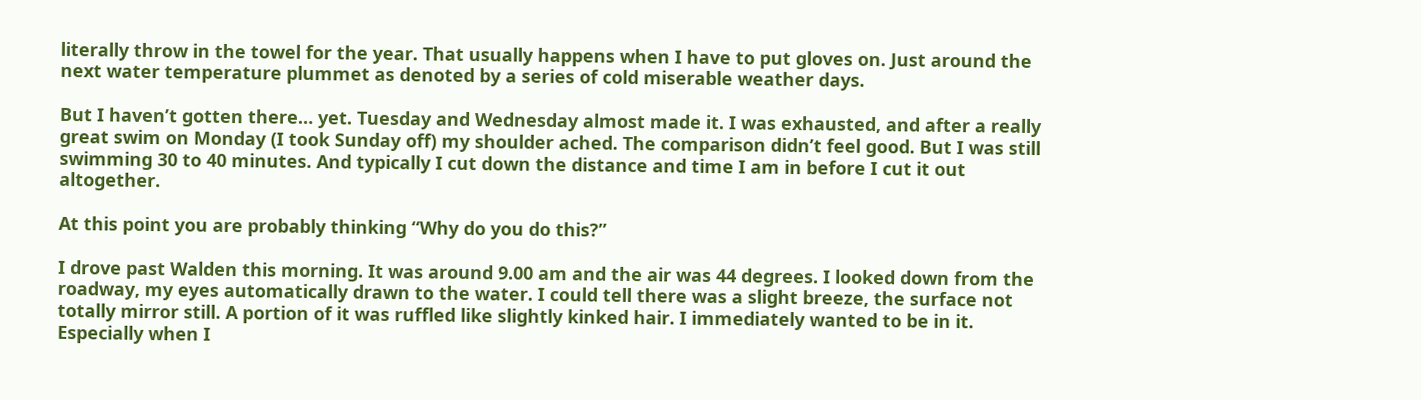literally throw in the towel for the year. That usually happens when I have to put gloves on. Just around the next water temperature plummet as denoted by a series of cold miserable weather days.

But I haven’t gotten there… yet. Tuesday and Wednesday almost made it. I was exhausted, and after a really great swim on Monday (I took Sunday off) my shoulder ached. The comparison didn’t feel good. But I was still swimming 30 to 40 minutes. And typically I cut down the distance and time I am in before I cut it out altogether.

At this point you are probably thinking “Why do you do this?”

I drove past Walden this morning. It was around 9.00 am and the air was 44 degrees. I looked down from the roadway, my eyes automatically drawn to the water. I could tell there was a slight breeze, the surface not totally mirror still. A portion of it was ruffled like slightly kinked hair. I immediately wanted to be in it. Especially when I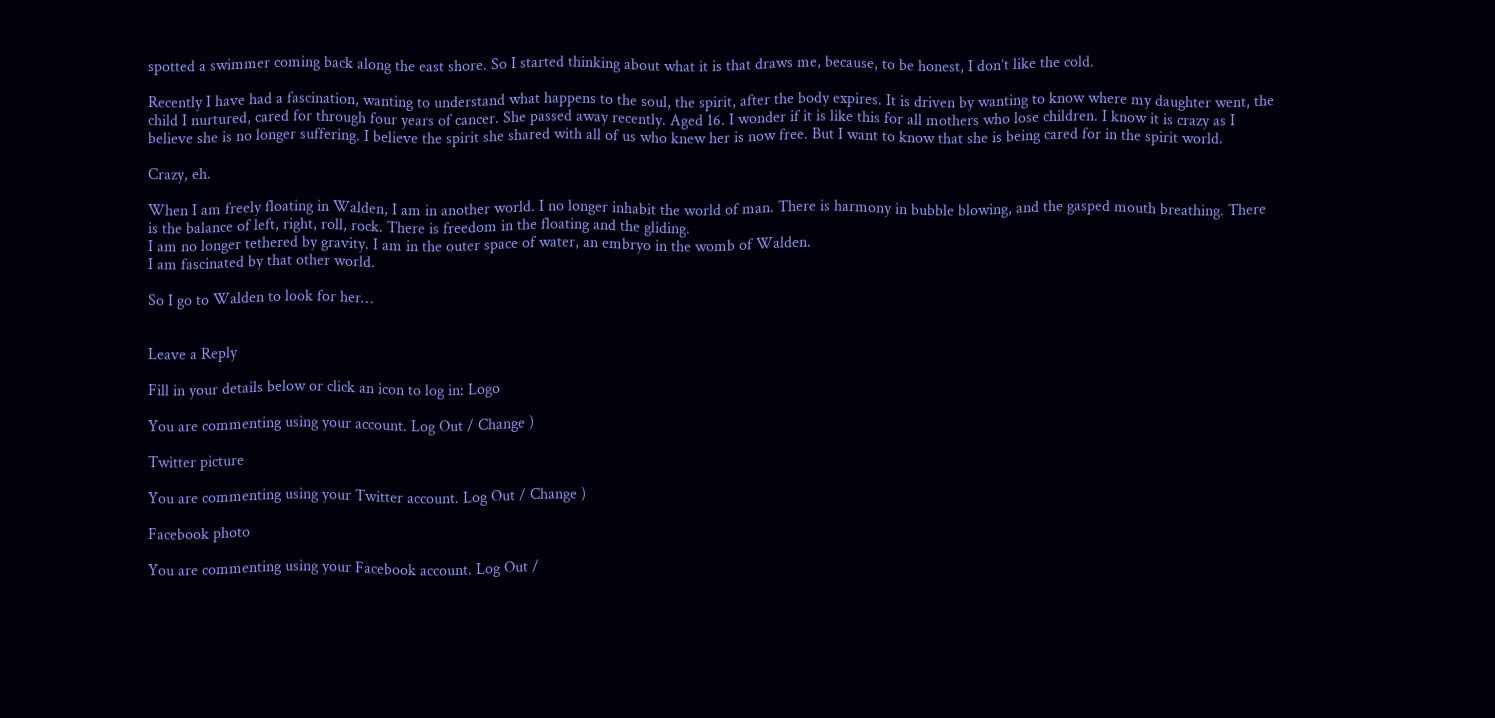spotted a swimmer coming back along the east shore. So I started thinking about what it is that draws me, because, to be honest, I don’t like the cold.

Recently I have had a fascination, wanting to understand what happens to the soul, the spirit, after the body expires. It is driven by wanting to know where my daughter went, the child I nurtured, cared for through four years of cancer. She passed away recently. Aged 16. I wonder if it is like this for all mothers who lose children. I know it is crazy as I believe she is no longer suffering. I believe the spirit she shared with all of us who knew her is now free. But I want to know that she is being cared for in the spirit world.

Crazy, eh.

When I am freely floating in Walden, I am in another world. I no longer inhabit the world of man. There is harmony in bubble blowing, and the gasped mouth breathing. There is the balance of left, right, roll, rock. There is freedom in the floating and the gliding.
I am no longer tethered by gravity. I am in the outer space of water, an embryo in the womb of Walden.
I am fascinated by that other world.

So I go to Walden to look for her…


Leave a Reply

Fill in your details below or click an icon to log in: Logo

You are commenting using your account. Log Out / Change )

Twitter picture

You are commenting using your Twitter account. Log Out / Change )

Facebook photo

You are commenting using your Facebook account. Log Out /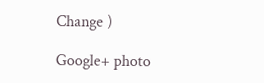Change )

Google+ photo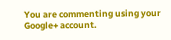You are commenting using your Google+ account.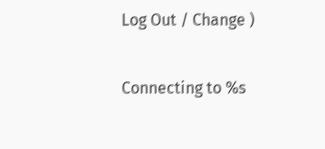Log Out / Change )

Connecting to %s